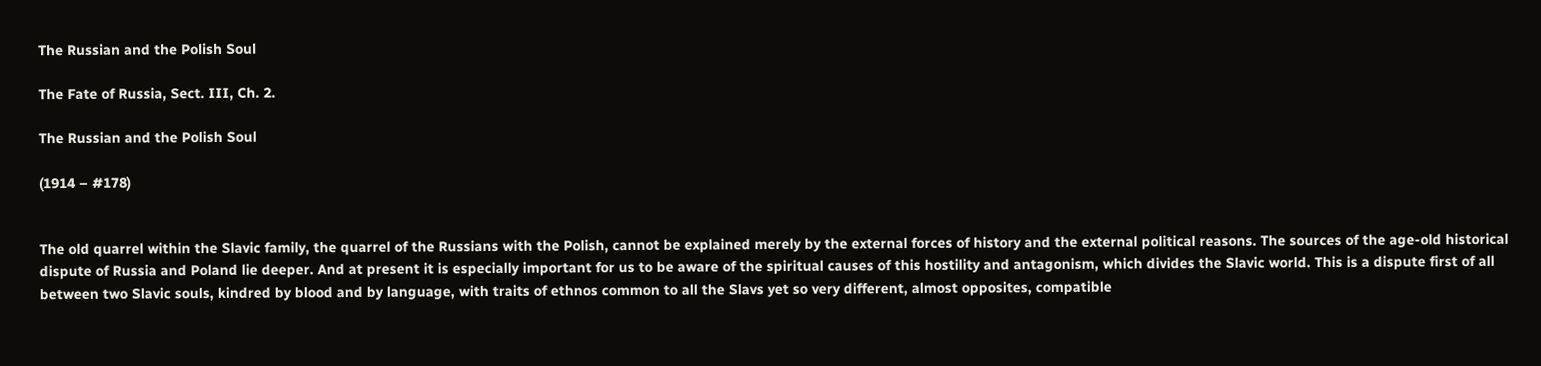The Russian and the Polish Soul

The Fate of Russia, Sect. III, Ch. 2.

The Russian and the Polish Soul

(1914 – #178)


The old quarrel within the Slavic family, the quarrel of the Russians with the Polish, cannot be explained merely by the external forces of history and the external political reasons. The sources of the age-old historical dispute of Russia and Poland lie deeper. And at present it is especially important for us to be aware of the spiritual causes of this hostility and antagonism, which divides the Slavic world. This is a dispute first of all between two Slavic souls, kindred by blood and by language, with traits of ethnos common to all the Slavs yet so very different, almost opposites, compatible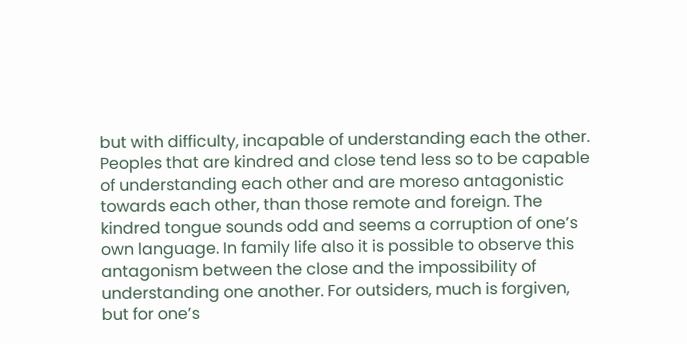but with difficulty, incapable of understanding each the other. Peoples that are kindred and close tend less so to be capable of understanding each other and are moreso antagonistic towards each other, than those remote and foreign. The kindred tongue sounds odd and seems a corruption of one’s own language. In family life also it is possible to observe this antagonism between the close and the impossibility of understanding one another. For outsiders, much is forgiven, but for one’s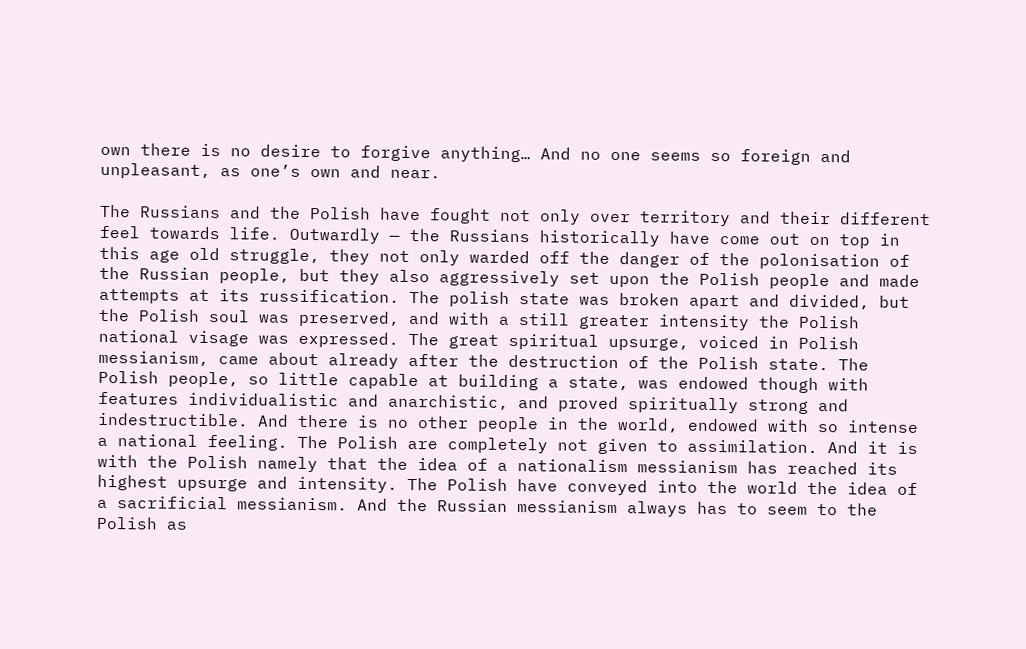own there is no desire to forgive anything… And no one seems so foreign and unpleasant, as one’s own and near.

The Russians and the Polish have fought not only over territory and their different feel towards life. Outwardly — the Russians historically have come out on top in this age old struggle, they not only warded off the danger of the polonisation of the Russian people, but they also aggressively set upon the Polish people and made attempts at its russification. The polish state was broken apart and divided, but the Polish soul was preserved, and with a still greater intensity the Polish national visage was expressed. The great spiritual upsurge, voiced in Polish messianism, came about already after the destruction of the Polish state. The Polish people, so little capable at building a state, was endowed though with features individualistic and anarchistic, and proved spiritually strong and indestructible. And there is no other people in the world, endowed with so intense a national feeling. The Polish are completely not given to assimilation. And it is with the Polish namely that the idea of a nationalism messianism has reached its highest upsurge and intensity. The Polish have conveyed into the world the idea of a sacrificial messianism. And the Russian messianism always has to seem to the Polish as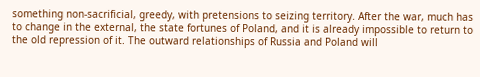something non-sacrificial, greedy, with pretensions to seizing territory. After the war, much has to change in the external, the state fortunes of Poland, and it is already impossible to return to the old repression of it. The outward relationships of Russia and Poland will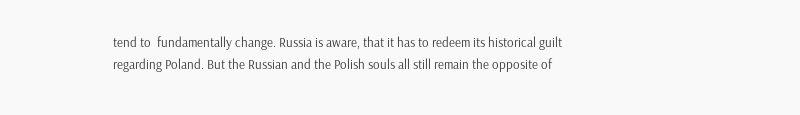tend to  fundamentally change. Russia is aware, that it has to redeem its historical guilt regarding Poland. But the Russian and the Polish souls all still remain the opposite of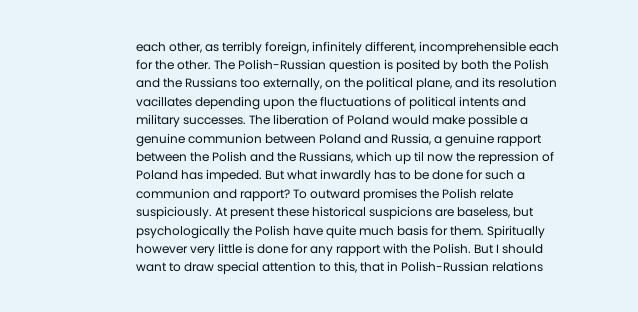each other, as terribly foreign, infinitely different, incomprehensible each for the other. The Polish-Russian question is posited by both the Polish and the Russians too externally, on the political plane, and its resolution vacillates depending upon the fluctuations of political intents and military successes. The liberation of Poland would make possible a genuine communion between Poland and Russia, a genuine rapport between the Polish and the Russians, which up til now the repression of Poland has impeded. But what inwardly has to be done for such a communion and rapport? To outward promises the Polish relate suspiciously. At present these historical suspicions are baseless, but psychologically the Polish have quite much basis for them. Spiritually however very little is done for any rapport with the Polish. But I should want to draw special attention to this, that in Polish-Russian relations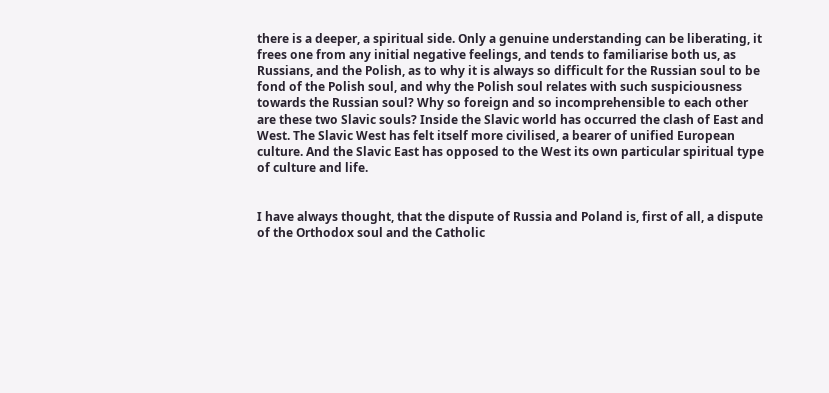there is a deeper, a spiritual side. Only a genuine understanding can be liberating, it frees one from any initial negative feelings, and tends to familiarise both us, as Russians, and the Polish, as to why it is always so difficult for the Russian soul to be fond of the Polish soul, and why the Polish soul relates with such suspiciousness towards the Russian soul? Why so foreign and so incomprehensible to each other are these two Slavic souls? Inside the Slavic world has occurred the clash of East and West. The Slavic West has felt itself more civilised, a bearer of unified European culture. And the Slavic East has opposed to the West its own particular spiritual type of culture and life.


I have always thought, that the dispute of Russia and Poland is, first of all, a dispute of the Orthodox soul and the Catholic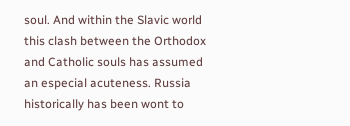soul. And within the Slavic world this clash between the Orthodox and Catholic souls has assumed an especial acuteness. Russia historically has been wont to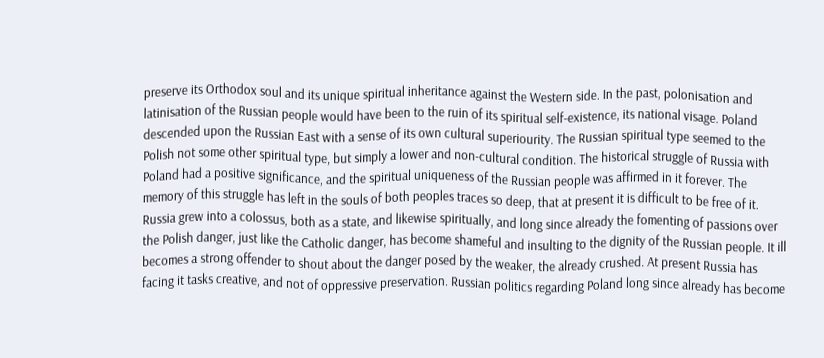preserve its Orthodox soul and its unique spiritual inheritance against the Western side. In the past, polonisation and latinisation of the Russian people would have been to the ruin of its spiritual self-existence, its national visage. Poland descended upon the Russian East with a sense of its own cultural superiourity. The Russian spiritual type seemed to the Polish not some other spiritual type, but simply a lower and non-cultural condition. The historical struggle of Russia with Poland had a positive significance, and the spiritual uniqueness of the Russian people was affirmed in it forever. The memory of this struggle has left in the souls of both peoples traces so deep, that at present it is difficult to be free of it. Russia grew into a colossus, both as a state, and likewise spiritually, and long since already the fomenting of passions over the Polish danger, just like the Catholic danger, has become shameful and insulting to the dignity of the Russian people. It ill becomes a strong offender to shout about the danger posed by the weaker, the already crushed. At present Russia has facing it tasks creative, and not of oppressive preservation. Russian politics regarding Poland long since already has become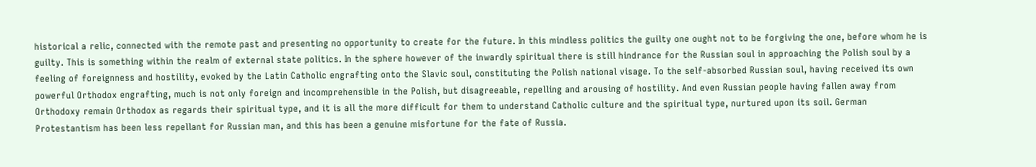historical a relic, connected with the remote past and presenting no opportunity to create for the future. In this mindless politics the guilty one ought not to be forgiving the one, before whom he is guilty. This is something within the realm of external state politics. In the sphere however of the inwardly spiritual there is still hindrance for the Russian soul in approaching the Polish soul by a feeling of foreignness and hostility, evoked by the Latin Catholic engrafting onto the Slavic soul, constituting the Polish national visage. To the self-absorbed Russian soul, having received its own powerful Orthodox engrafting, much is not only foreign and incomprehensible in the Polish, but disagreeable, repelling and arousing of hostility. And even Russian people having fallen away from Orthodoxy remain Orthodox as regards their spiritual type, and it is all the more difficult for them to understand Catholic culture and the spiritual type, nurtured upon its soil. German Protestantism has been less repellant for Russian man, and this has been a genuine misfortune for the fate of Russia.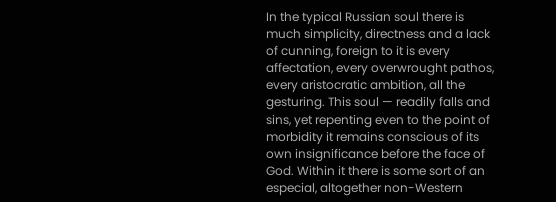In the typical Russian soul there is much simplicity, directness and a lack of cunning, foreign to it is every affectation, every overwrought pathos, every aristocratic ambition, all the gesturing. This soul — readily falls and sins, yet repenting even to the point of morbidity it remains conscious of its own insignificance before the face of God. Within it there is some sort of an especial, altogether non-Western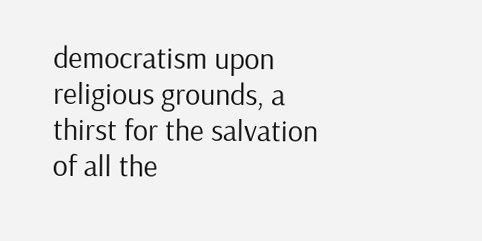democratism upon religious grounds, a thirst for the salvation of all the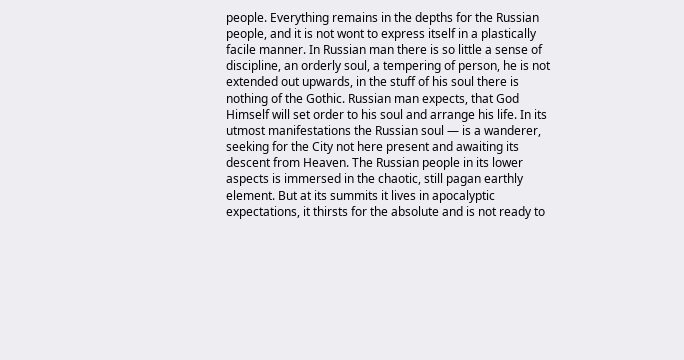people. Everything remains in the depths for the Russian people, and it is not wont to express itself in a plastically facile manner. In Russian man there is so little a sense of discipline, an orderly soul, a tempering of person, he is not extended out upwards, in the stuff of his soul there is nothing of the Gothic. Russian man expects, that God Himself will set order to his soul and arrange his life. In its utmost manifestations the Russian soul — is a wanderer, seeking for the City not here present and awaiting its descent from Heaven. The Russian people in its lower aspects is immersed in the chaotic, still pagan earthly element. But at its summits it lives in apocalyptic expectations, it thirsts for the absolute and is not ready to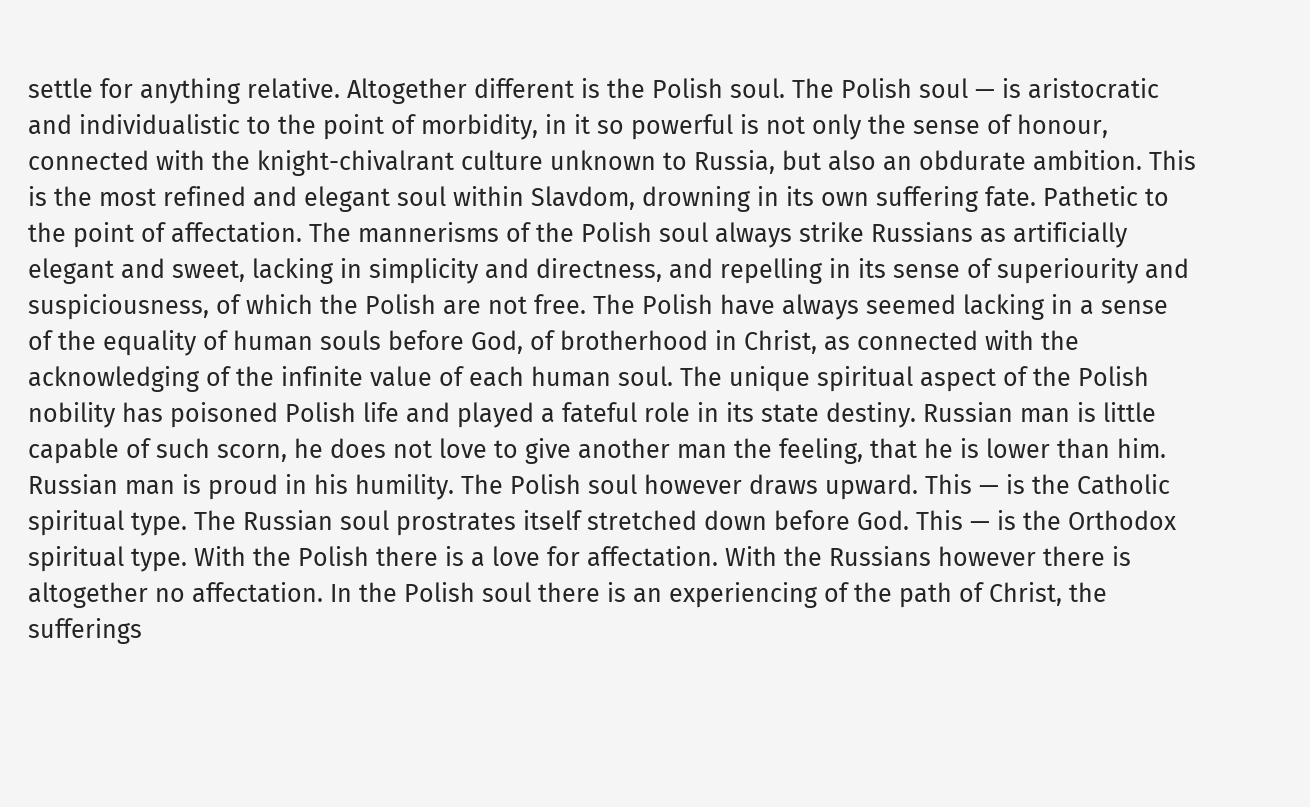settle for anything relative. Altogether different is the Polish soul. The Polish soul — is aristocratic and individualistic to the point of morbidity, in it so powerful is not only the sense of honour, connected with the knight-chivalrant culture unknown to Russia, but also an obdurate ambition. This is the most refined and elegant soul within Slavdom, drowning in its own suffering fate. Pathetic to the point of affectation. The mannerisms of the Polish soul always strike Russians as artificially elegant and sweet, lacking in simplicity and directness, and repelling in its sense of superiourity and suspiciousness, of which the Polish are not free. The Polish have always seemed lacking in a sense of the equality of human souls before God, of brotherhood in Christ, as connected with the acknowledging of the infinite value of each human soul. The unique spiritual aspect of the Polish nobility has poisoned Polish life and played a fateful role in its state destiny. Russian man is little capable of such scorn, he does not love to give another man the feeling, that he is lower than him. Russian man is proud in his humility. The Polish soul however draws upward. This — is the Catholic spiritual type. The Russian soul prostrates itself stretched down before God. This — is the Orthodox spiritual type. With the Polish there is a love for affectation. With the Russians however there is altogether no affectation. In the Polish soul there is an experiencing of the path of Christ, the sufferings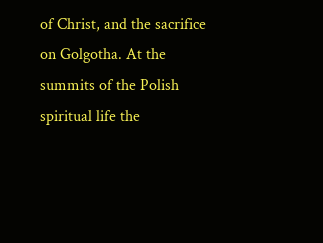of Christ, and the sacrifice on Golgotha. At the summits of the Polish spiritual life the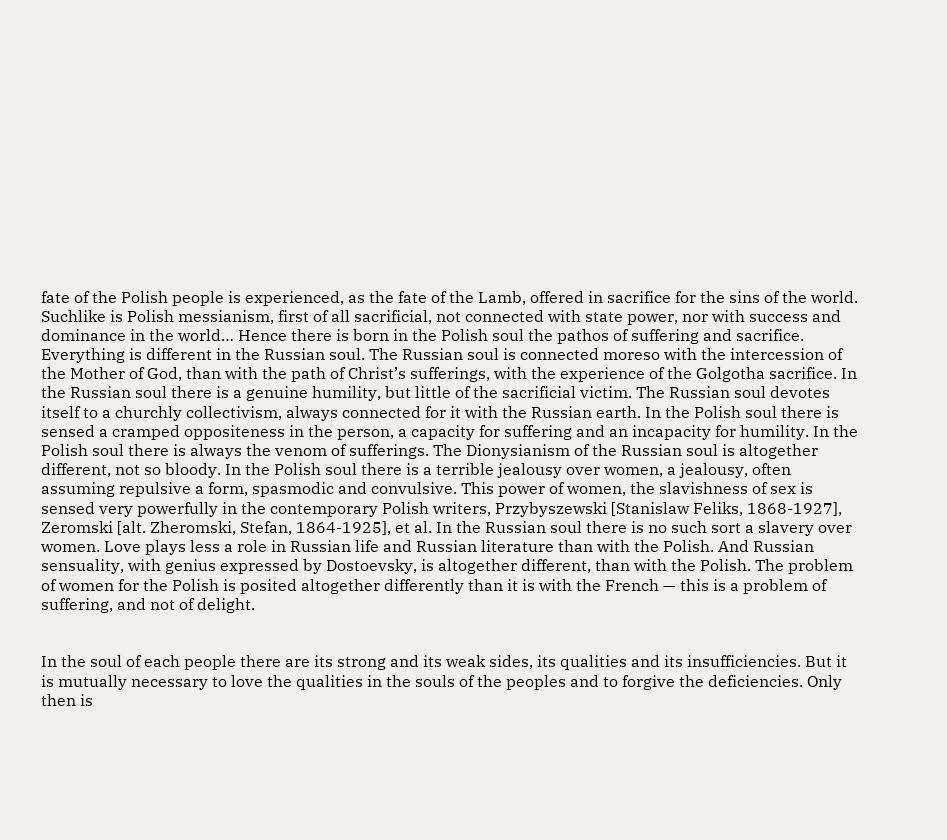fate of the Polish people is experienced, as the fate of the Lamb, offered in sacrifice for the sins of the world. Suchlike is Polish messianism, first of all sacrificial, not connected with state power, nor with success and dominance in the world… Hence there is born in the Polish soul the pathos of suffering and sacrifice. Everything is different in the Russian soul. The Russian soul is connected moreso with the intercession of the Mother of God, than with the path of Christ’s sufferings, with the experience of the Golgotha sacrifice. In the Russian soul there is a genuine humility, but little of the sacrificial victim. The Russian soul devotes itself to a churchly collectivism, always connected for it with the Russian earth. In the Polish soul there is sensed a cramped oppositeness in the person, a capacity for suffering and an incapacity for humility. In the Polish soul there is always the venom of sufferings. The Dionysianism of the Russian soul is altogether different, not so bloody. In the Polish soul there is a terrible jealousy over women, a jealousy, often assuming repulsive a form, spasmodic and convulsive. This power of women, the slavishness of sex is sensed very powerfully in the contemporary Polish writers, Przybyszewski [Stanislaw Feliks, 1868-1927], Zeromski [alt. Zheromski, Stefan, 1864-1925], et al. In the Russian soul there is no such sort a slavery over women. Love plays less a role in Russian life and Russian literature than with the Polish. And Russian sensuality, with genius expressed by Dostoevsky, is altogether different, than with the Polish. The problem of women for the Polish is posited altogether differently than it is with the French — this is a problem of suffering, and not of delight.


In the soul of each people there are its strong and its weak sides, its qualities and its insufficiencies. But it is mutually necessary to love the qualities in the souls of the peoples and to forgive the deficiencies. Only then is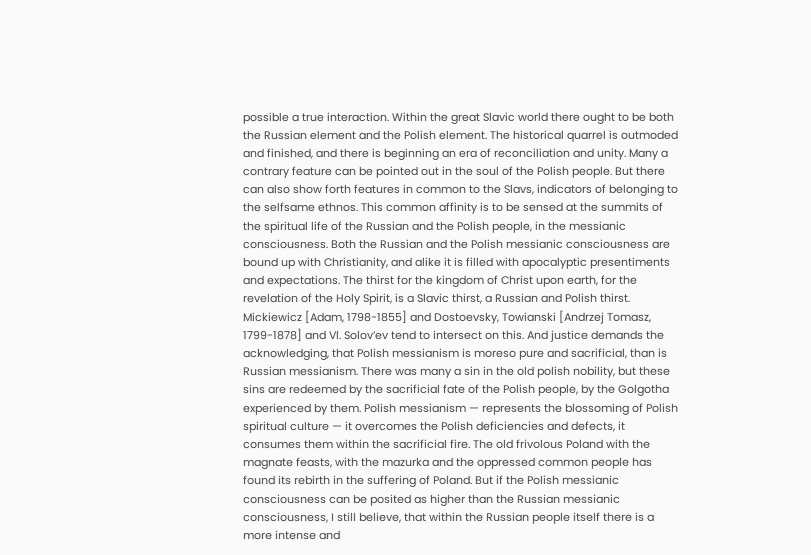possible a true interaction. Within the great Slavic world there ought to be both the Russian element and the Polish element. The historical quarrel is outmoded and finished, and there is beginning an era of reconciliation and unity. Many a contrary feature can be pointed out in the soul of the Polish people. But there can also show forth features in common to the Slavs, indicators of belonging to the selfsame ethnos. This common affinity is to be sensed at the summits of the spiritual life of the Russian and the Polish people, in the messianic consciousness. Both the Russian and the Polish messianic consciousness are bound up with Christianity, and alike it is filled with apocalyptic presentiments and expectations. The thirst for the kingdom of Christ upon earth, for the revelation of the Holy Spirit, is a Slavic thirst, a Russian and Polish thirst. Mickiewicz [Adam, 1798-1855] and Dostoevsky, Towianski [Andrzej Tomasz, 1799-1878] and Vl. Solov’ev tend to intersect on this. And justice demands the acknowledging, that Polish messianism is moreso pure and sacrificial, than is Russian messianism. There was many a sin in the old polish nobility, but these sins are redeemed by the sacrificial fate of the Polish people, by the Golgotha experienced by them. Polish messianism — represents the blossoming of Polish spiritual culture — it overcomes the Polish deficiencies and defects, it consumes them within the sacrificial fire. The old frivolous Poland with the magnate feasts, with the mazurka and the oppressed common people has found its rebirth in the suffering of Poland. But if the Polish messianic consciousness can be posited as higher than the Russian messianic consciousness, I still believe, that within the Russian people itself there is a more intense and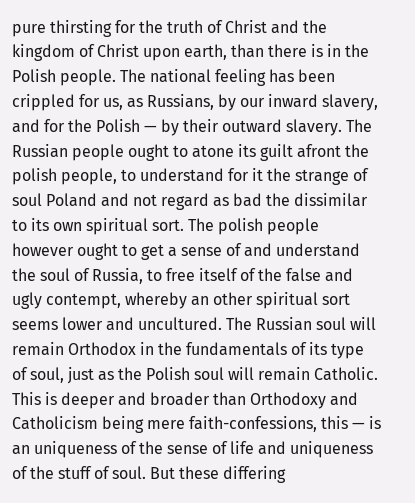pure thirsting for the truth of Christ and the kingdom of Christ upon earth, than there is in the Polish people. The national feeling has been crippled for us, as Russians, by our inward slavery, and for the Polish — by their outward slavery. The Russian people ought to atone its guilt afront the polish people, to understand for it the strange of soul Poland and not regard as bad the dissimilar to its own spiritual sort. The polish people however ought to get a sense of and understand the soul of Russia, to free itself of the false and ugly contempt, whereby an other spiritual sort seems lower and uncultured. The Russian soul will remain Orthodox in the fundamentals of its type of soul, just as the Polish soul will remain Catholic. This is deeper and broader than Orthodoxy and Catholicism being mere faith-confessions, this — is an uniqueness of the sense of life and uniqueness of the stuff of soul. But these differing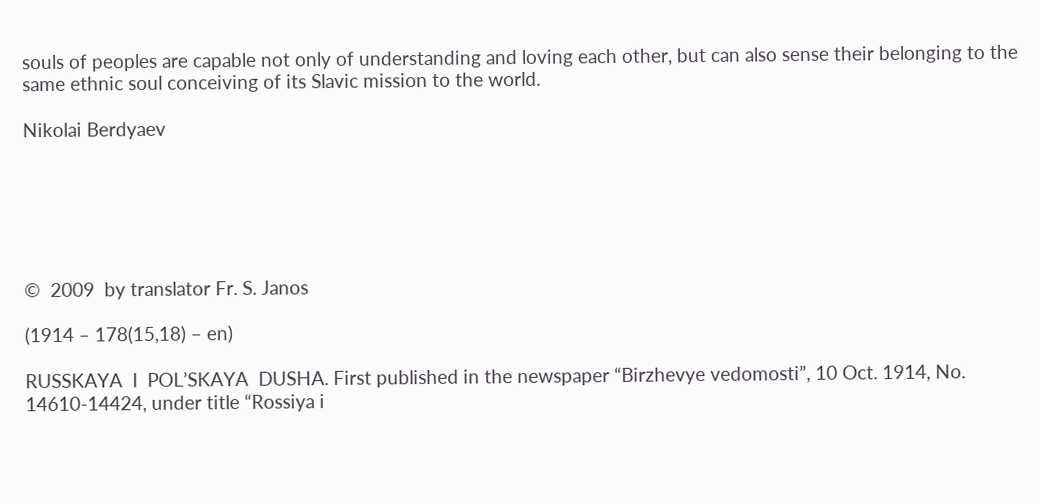souls of peoples are capable not only of understanding and loving each other, but can also sense their belonging to the same ethnic soul conceiving of its Slavic mission to the world.

Nikolai Berdyaev






©  2009  by translator Fr. S. Janos

(1914 – 178(15,18) – en)

RUSSKAYA  I  POL’SKAYA  DUSHA. First published in the newspaper “Birzhevye vedomosti”, 10 Oct. 1914, No. 14610-14424, under title “Rossiya i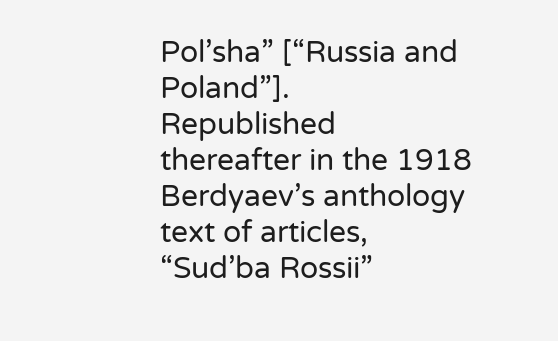Pol’sha” [“Russia and Poland”].  Republished thereafter in the 1918 Berdyaev’s anthology text of articles, “Sud’ba Rossii”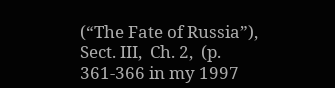(“The Fate of Russia”), Sect. III,  Ch. 2,  (p. 361-366 in my 1997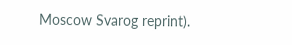Moscow Svarog reprint).